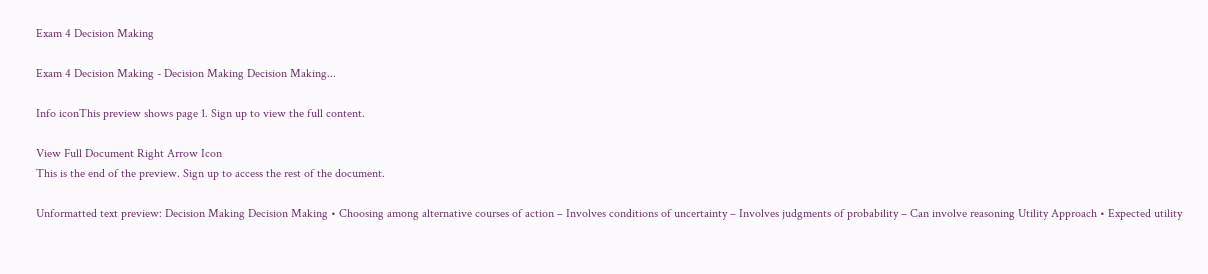Exam 4 Decision Making

Exam 4 Decision Making - Decision Making Decision Making...

Info iconThis preview shows page 1. Sign up to view the full content.

View Full Document Right Arrow Icon
This is the end of the preview. Sign up to access the rest of the document.

Unformatted text preview: Decision Making Decision Making • Choosing among alternative courses of action – Involves conditions of uncertainty – Involves judgments of probability – Can involve reasoning Utility Approach • Expected utility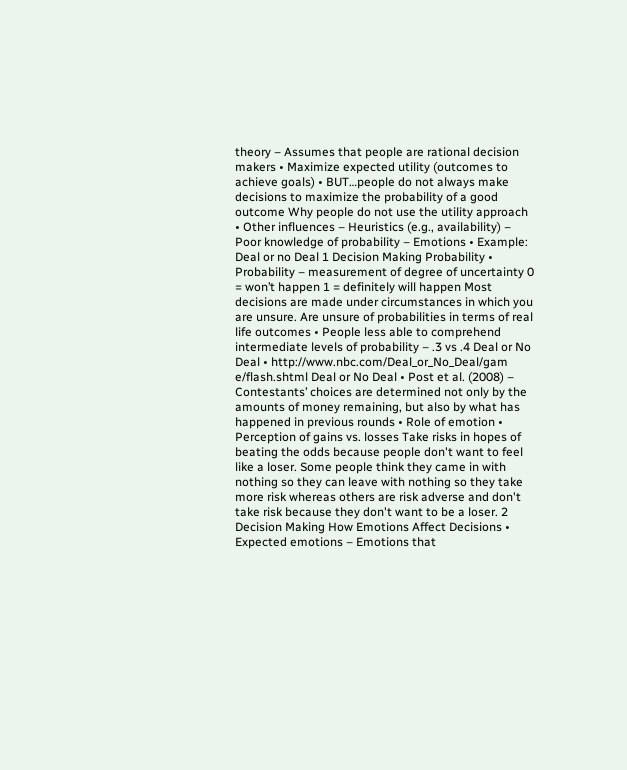theory – Assumes that people are rational decision makers • Maximize expected utility (outcomes to achieve goals) • BUT…people do not always make decisions to maximize the probability of a good outcome Why people do not use the utility approach • Other influences – Heuristics (e.g., availability) – Poor knowledge of probability – Emotions • Example: Deal or no Deal 1 Decision Making Probability • Probability – measurement of degree of uncertainty 0 = won’t happen 1 = definitely will happen Most decisions are made under circumstances in which you are unsure. Are unsure of probabilities in terms of real life outcomes • People less able to comprehend intermediate levels of probability – .3 vs .4 Deal or No Deal • http://www.nbc.com/Deal_or_No_Deal/gam e/flash.shtml Deal or No Deal • Post et al. (2008) – Contestants’ choices are determined not only by the amounts of money remaining, but also by what has happened in previous rounds • Role of emotion • Perception of gains vs. losses Take risks in hopes of beating the odds because people don't want to feel like a loser. Some people think they came in with nothing so they can leave with nothing so they take more risk whereas others are risk adverse and don't take risk because they don't want to be a loser. 2 Decision Making How Emotions Affect Decisions • Expected emotions – Emotions that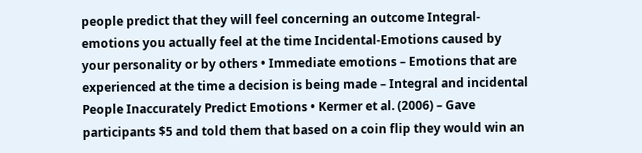people predict that they will feel concerning an outcome Integral- emotions you actually feel at the time Incidental-Emotions caused by your personality or by others • Immediate emotions – Emotions that are experienced at the time a decision is being made – Integral and incidental People Inaccurately Predict Emotions • Kermer et al. (2006) – Gave participants $5 and told them that based on a coin flip they would win an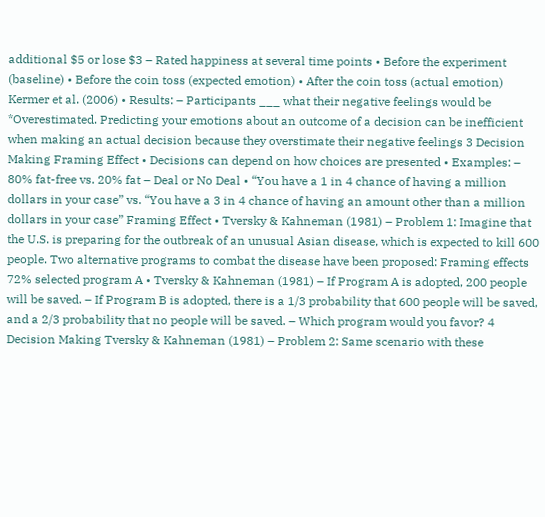additional $5 or lose $3 – Rated happiness at several time points • Before the experiment (baseline) • Before the coin toss (expected emotion) • After the coin toss (actual emotion) Kermer et al. (2006) • Results: – Participants ___ what their negative feelings would be *Overestimated. Predicting your emotions about an outcome of a decision can be inefficient when making an actual decision because they overstimate their negative feelings 3 Decision Making Framing Effect • Decisions can depend on how choices are presented • Examples: – 80% fat-free vs. 20% fat – Deal or No Deal • “You have a 1 in 4 chance of having a million dollars in your case” vs. “You have a 3 in 4 chance of having an amount other than a million dollars in your case” Framing Effect • Tversky & Kahneman (1981) – Problem 1: Imagine that the U.S. is preparing for the outbreak of an unusual Asian disease, which is expected to kill 600 people. Two alternative programs to combat the disease have been proposed: Framing effects 72% selected program A • Tversky & Kahneman (1981) – If Program A is adopted, 200 people will be saved. – If Program B is adopted, there is a 1/3 probability that 600 people will be saved, and a 2/3 probability that no people will be saved. – Which program would you favor? 4 Decision Making Tversky & Kahneman (1981) – Problem 2: Same scenario with these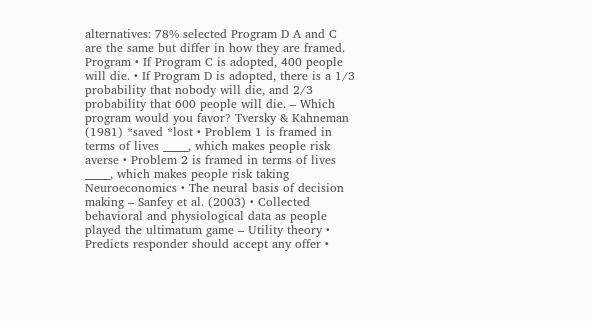alternatives: 78% selected Program D A and C are the same but differ in how they are framed. Program • If Program C is adopted, 400 people will die. • If Program D is adopted, there is a 1/3 probability that nobody will die, and 2/3 probability that 600 people will die. – Which program would you favor? Tversky & Kahneman (1981) *saved *lost • Problem 1 is framed in terms of lives _____, which makes people risk averse • Problem 2 is framed in terms of lives _____, which makes people risk taking Neuroeconomics • The neural basis of decision making – Sanfey et al. (2003) • Collected behavioral and physiological data as people played the ultimatum game – Utility theory • Predicts responder should accept any offer •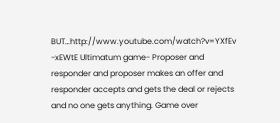BUT…http://www.youtube.com/watch?v=YXfEv -xEWtE Ultimatum game- Proposer and responder and proposer makes an offer and responder accepts and gets the deal or rejects and no one gets anything. Game over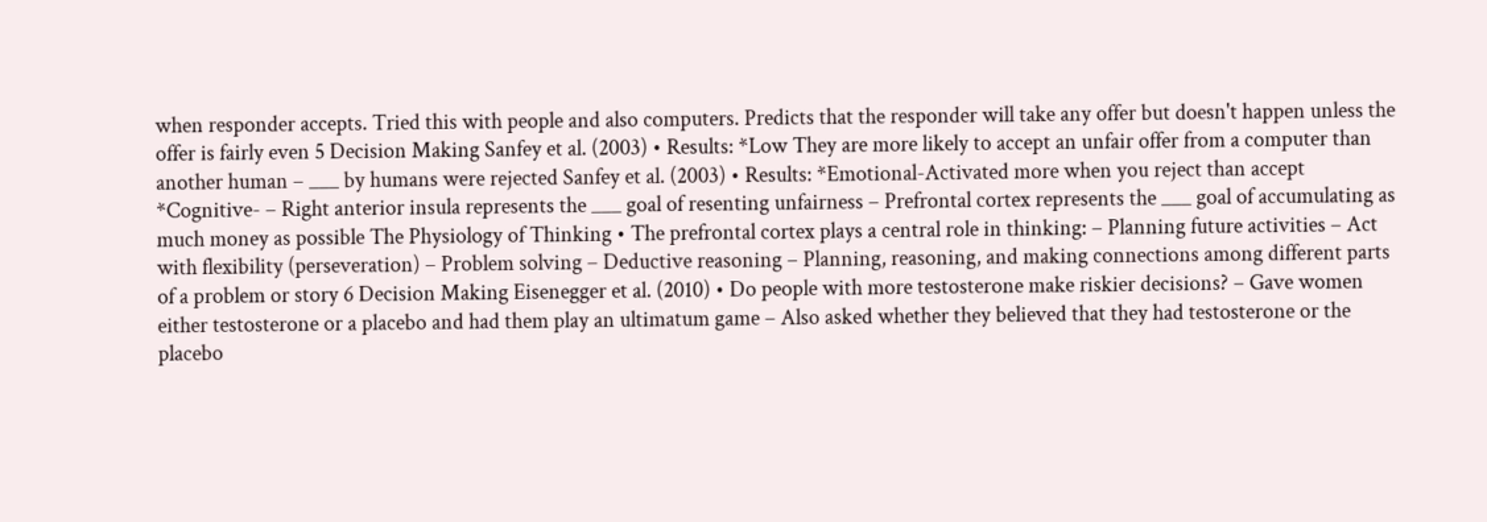when responder accepts. Tried this with people and also computers. Predicts that the responder will take any offer but doesn't happen unless the offer is fairly even 5 Decision Making Sanfey et al. (2003) • Results: *Low They are more likely to accept an unfair offer from a computer than another human – ___ by humans were rejected Sanfey et al. (2003) • Results: *Emotional-Activated more when you reject than accept *Cognitive- – Right anterior insula represents the ___ goal of resenting unfairness – Prefrontal cortex represents the ___ goal of accumulating as much money as possible The Physiology of Thinking • The prefrontal cortex plays a central role in thinking: – Planning future activities – Act with flexibility (perseveration) – Problem solving – Deductive reasoning – Planning, reasoning, and making connections among different parts of a problem or story 6 Decision Making Eisenegger et al. (2010) • Do people with more testosterone make riskier decisions? – Gave women either testosterone or a placebo and had them play an ultimatum game – Also asked whether they believed that they had testosterone or the placebo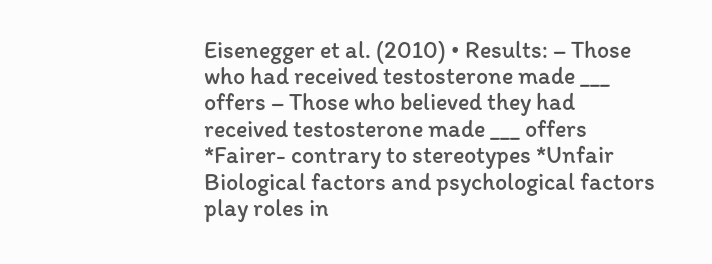Eisenegger et al. (2010) • Results: – Those who had received testosterone made ___ offers – Those who believed they had received testosterone made ___ offers *Fairer- contrary to stereotypes *Unfair Biological factors and psychological factors play roles in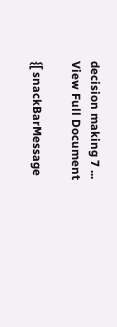decision making 7 ...
View Full Document

{[ snackBarMessage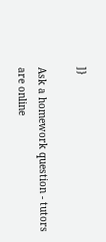]}

Ask a homework question - tutors are online